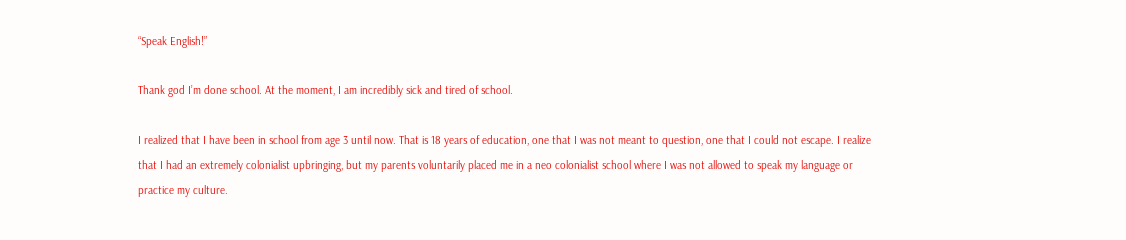“Speak English!”

Thank god I’m done school. At the moment, I am incredibly sick and tired of school.

I realized that I have been in school from age 3 until now. That is 18 years of education, one that I was not meant to question, one that I could not escape. I realize that I had an extremely colonialist upbringing, but my parents voluntarily placed me in a neo colonialist school where I was not allowed to speak my language or practice my culture.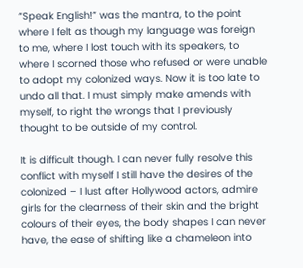“Speak English!” was the mantra, to the point where I felt as though my language was foreign to me, where I lost touch with its speakers, to where I scorned those who refused or were unable to adopt my colonized ways. Now it is too late to undo all that. I must simply make amends with myself, to right the wrongs that I previously thought to be outside of my control.

It is difficult though. I can never fully resolve this conflict with myself I still have the desires of the colonized – I lust after Hollywood actors, admire girls for the clearness of their skin and the bright colours of their eyes, the body shapes I can never have, the ease of shifting like a chameleon into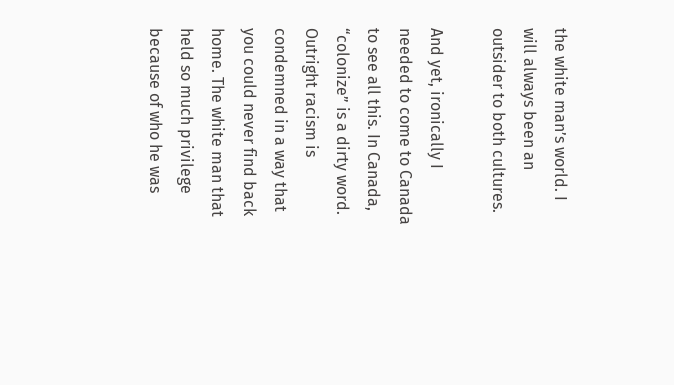the white man’s world. I will always been an outsider to both cultures.

And yet, ironically I needed to come to Canada to see all this. In Canada, “colonize” is a dirty word. Outright racism is condemned in a way that you could never find back home. The white man that held so much privilege because of who he was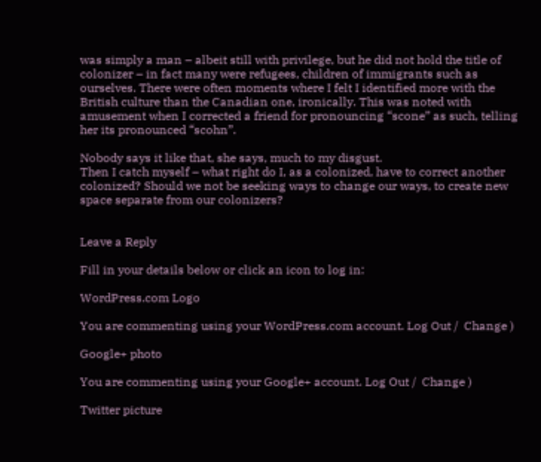was simply a man – albeit still with privilege, but he did not hold the title of colonizer – in fact many were refugees, children of immigrants such as ourselves. There were often moments where I felt I identified more with the British culture than the Canadian one, ironically. This was noted with amusement when I corrected a friend for pronouncing “scone” as such, telling her its pronounced “scohn”.

Nobody says it like that, she says, much to my disgust.
Then I catch myself – what right do I, as a colonized, have to correct another colonized? Should we not be seeking ways to change our ways, to create new space separate from our colonizers?


Leave a Reply

Fill in your details below or click an icon to log in:

WordPress.com Logo

You are commenting using your WordPress.com account. Log Out /  Change )

Google+ photo

You are commenting using your Google+ account. Log Out /  Change )

Twitter picture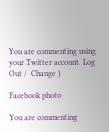You are commenting using your Twitter account. Log Out /  Change )

Facebook photo

You are commenting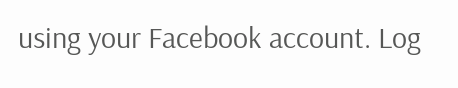using your Facebook account. Log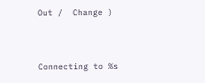Out /  Change )


Connecting to %s